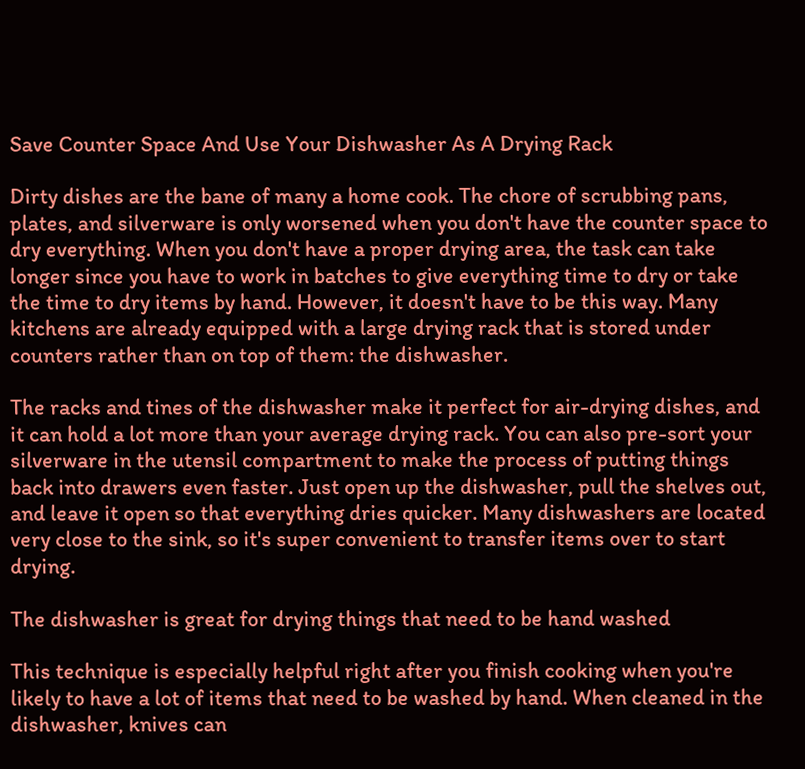Save Counter Space And Use Your Dishwasher As A Drying Rack

Dirty dishes are the bane of many a home cook. The chore of scrubbing pans, plates, and silverware is only worsened when you don't have the counter space to dry everything. When you don't have a proper drying area, the task can take longer since you have to work in batches to give everything time to dry or take the time to dry items by hand. However, it doesn't have to be this way. Many kitchens are already equipped with a large drying rack that is stored under counters rather than on top of them: the dishwasher.

The racks and tines of the dishwasher make it perfect for air-drying dishes, and it can hold a lot more than your average drying rack. You can also pre-sort your silverware in the utensil compartment to make the process of putting things back into drawers even faster. Just open up the dishwasher, pull the shelves out, and leave it open so that everything dries quicker. Many dishwashers are located very close to the sink, so it's super convenient to transfer items over to start drying.

The dishwasher is great for drying things that need to be hand washed

This technique is especially helpful right after you finish cooking when you're likely to have a lot of items that need to be washed by hand. When cleaned in the dishwasher, knives can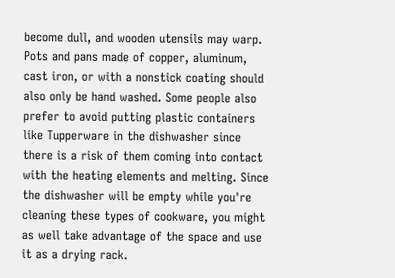become dull, and wooden utensils may warp. Pots and pans made of copper, aluminum, cast iron, or with a nonstick coating should also only be hand washed. Some people also prefer to avoid putting plastic containers like Tupperware in the dishwasher since there is a risk of them coming into contact with the heating elements and melting. Since the dishwasher will be empty while you're cleaning these types of cookware, you might as well take advantage of the space and use it as a drying rack.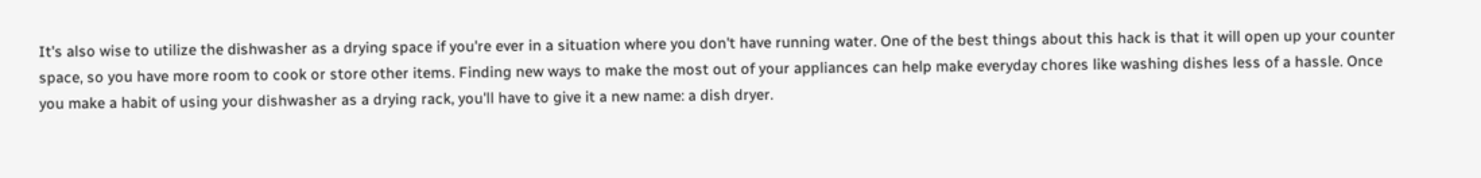It's also wise to utilize the dishwasher as a drying space if you're ever in a situation where you don't have running water. One of the best things about this hack is that it will open up your counter space, so you have more room to cook or store other items. Finding new ways to make the most out of your appliances can help make everyday chores like washing dishes less of a hassle. Once you make a habit of using your dishwasher as a drying rack, you'll have to give it a new name: a dish dryer.